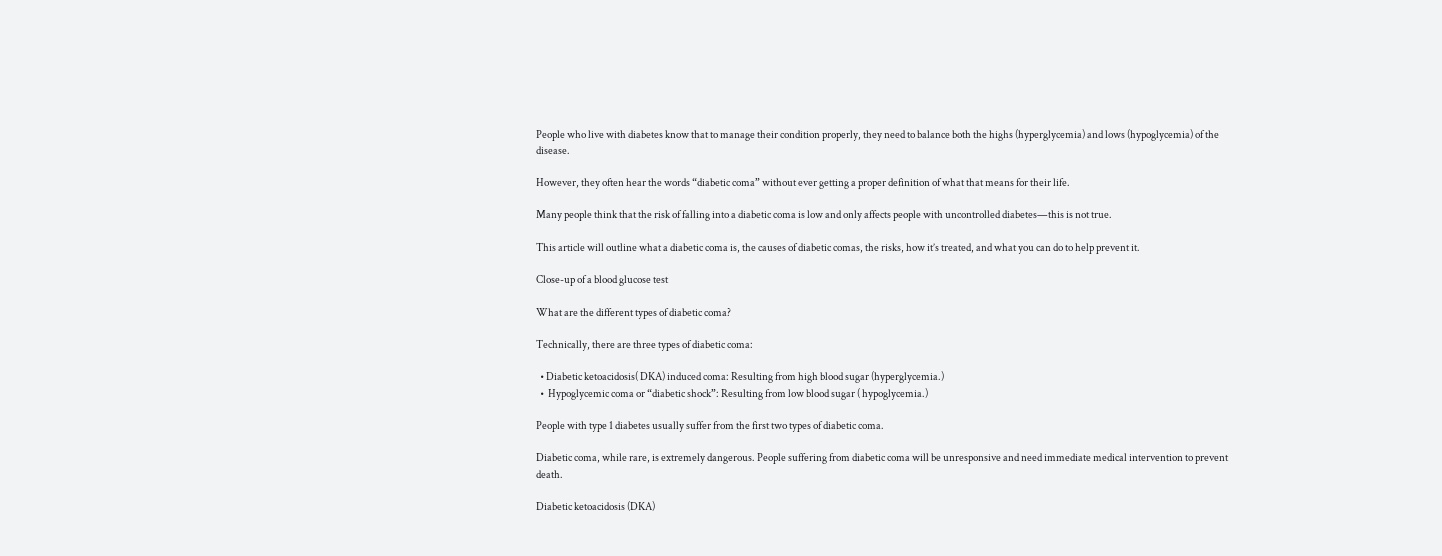People who live with diabetes know that to manage their condition properly, they need to balance both the highs (hyperglycemia) and lows (hypoglycemia) of the disease.

However, they often hear the words “diabetic coma” without ever getting a proper definition of what that means for their life.

Many people think that the risk of falling into a diabetic coma is low and only affects people with uncontrolled diabetes—this is not true.

This article will outline what a diabetic coma is, the causes of diabetic comas, the risks, how it’s treated, and what you can do to help prevent it.

Close-up of a blood glucose test

What are the different types of diabetic coma?

Technically, there are three types of diabetic coma:

  • Diabetic ketoacidosis( DKA) induced coma: Resulting from high blood sugar (hyperglycemia.)
  •  Hypoglycemic coma or “diabetic shock”: Resulting from low blood sugar ( hypoglycemia.)

People with type 1 diabetes usually suffer from the first two types of diabetic coma.

Diabetic coma, while rare, is extremely dangerous. People suffering from diabetic coma will be unresponsive and need immediate medical intervention to prevent death.

Diabetic ketoacidosis (DKA)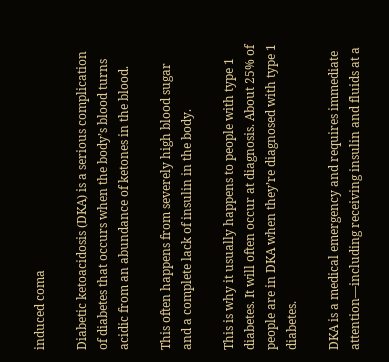induced coma

Diabetic ketoacidosis (DKA) is a serious complication of diabetes that occurs when the body’s blood turns acidic from an abundance of ketones in the blood.

This often happens from severely high blood sugar and a complete lack of insulin in the body.

This is why it usually happens to people with type 1 diabetes. It will often occur at diagnosis. About 25% of people are in DKA when they’re diagnosed with type 1 diabetes.

DKA is a medical emergency and requires immediate attention—including receiving insulin and fluids at a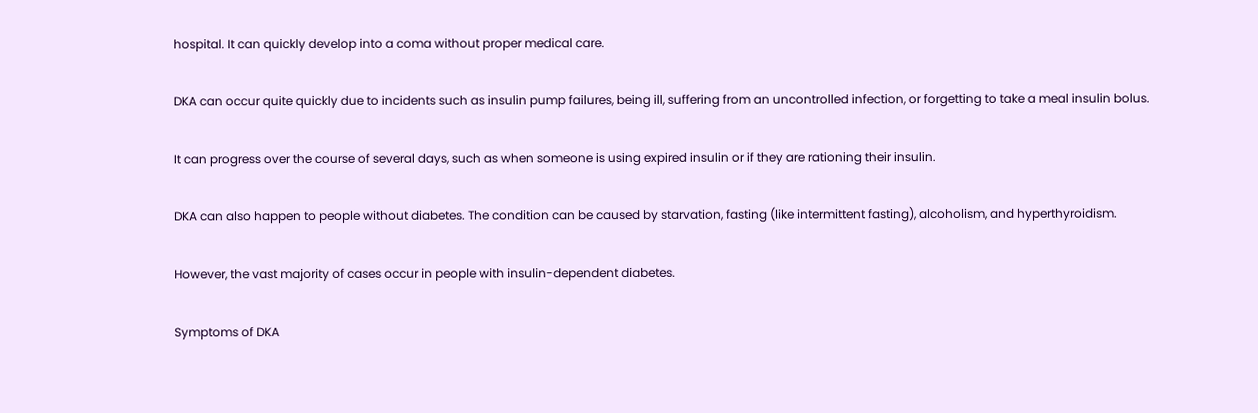hospital. It can quickly develop into a coma without proper medical care.

DKA can occur quite quickly due to incidents such as insulin pump failures, being ill, suffering from an uncontrolled infection, or forgetting to take a meal insulin bolus.

It can progress over the course of several days, such as when someone is using expired insulin or if they are rationing their insulin.

DKA can also happen to people without diabetes. The condition can be caused by starvation, fasting (like intermittent fasting), alcoholism, and hyperthyroidism.

However, the vast majority of cases occur in people with insulin-dependent diabetes.

Symptoms of DKA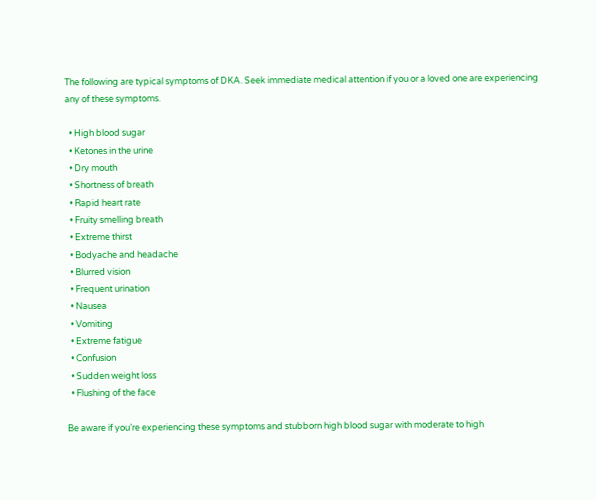The following are typical symptoms of DKA. Seek immediate medical attention if you or a loved one are experiencing any of these symptoms.

  • High blood sugar
  • Ketones in the urine
  • Dry mouth
  • Shortness of breath
  • Rapid heart rate
  • Fruity smelling breath
  • Extreme thirst
  • Bodyache and headache
  • Blurred vision
  • Frequent urination
  • Nausea
  • Vomiting
  • Extreme fatigue
  • Confusion
  • Sudden weight loss
  • Flushing of the face

Be aware if you’re experiencing these symptoms and stubborn high blood sugar with moderate to high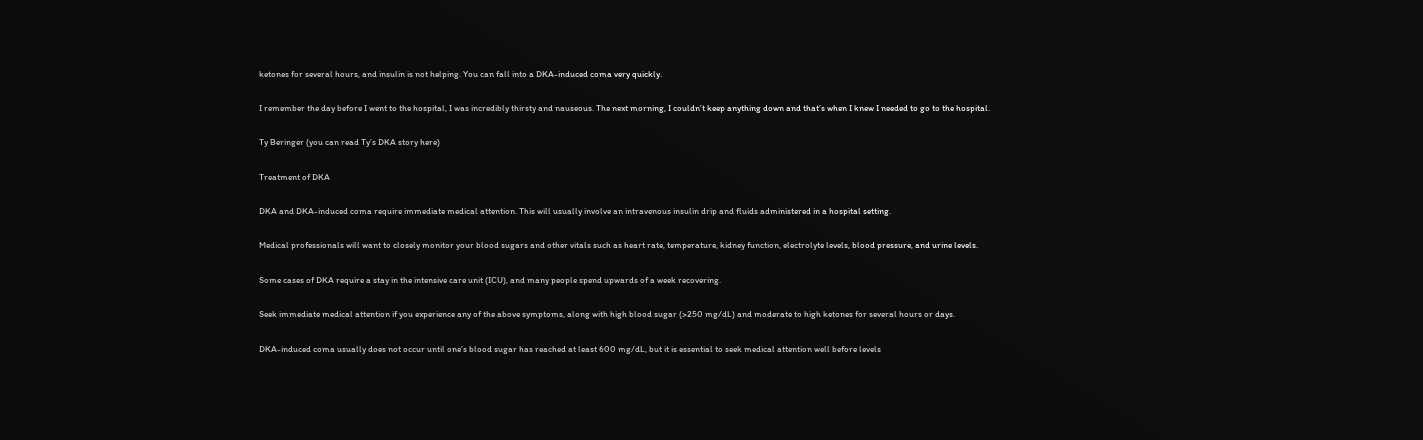ketones for several hours, and insulin is not helping. You can fall into a DKA-induced coma very quickly.

I remember the day before I went to the hospital, I was incredibly thirsty and nauseous. The next morning, I couldn’t keep anything down and that’s when I knew I needed to go to the hospital.

Ty Beringer (you can read Ty’s DKA story here)

Treatment of DKA

DKA and DKA-induced coma require immediate medical attention. This will usually involve an intravenous insulin drip and fluids administered in a hospital setting.

Medical professionals will want to closely monitor your blood sugars and other vitals such as heart rate, temperature, kidney function, electrolyte levels, blood pressure, and urine levels.

Some cases of DKA require a stay in the intensive care unit (ICU), and many people spend upwards of a week recovering.

Seek immediate medical attention if you experience any of the above symptoms, along with high blood sugar (>250 mg/dL) and moderate to high ketones for several hours or days.

DKA-induced coma usually does not occur until one’s blood sugar has reached at least 600 mg/dL, but it is essential to seek medical attention well before levels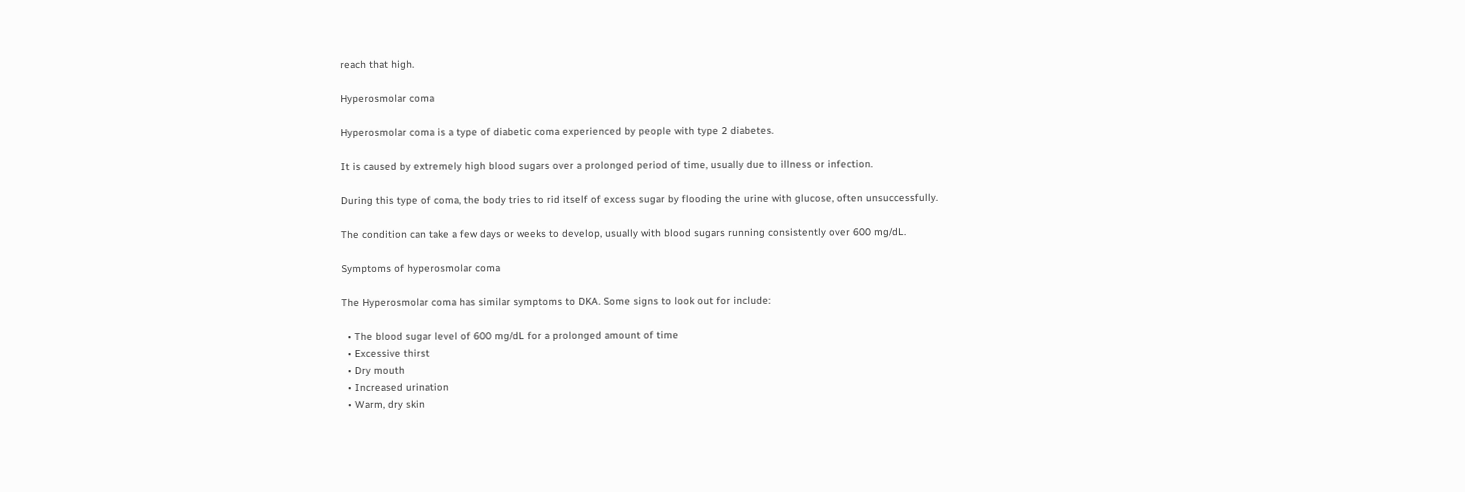reach that high.

Hyperosmolar coma

Hyperosmolar coma is a type of diabetic coma experienced by people with type 2 diabetes.

It is caused by extremely high blood sugars over a prolonged period of time, usually due to illness or infection.

During this type of coma, the body tries to rid itself of excess sugar by flooding the urine with glucose, often unsuccessfully.

The condition can take a few days or weeks to develop, usually with blood sugars running consistently over 600 mg/dL.

Symptoms of hyperosmolar coma

The Hyperosmolar coma has similar symptoms to DKA. Some signs to look out for include:

  • The blood sugar level of 600 mg/dL for a prolonged amount of time
  • Excessive thirst
  • Dry mouth
  • Increased urination
  • Warm, dry skin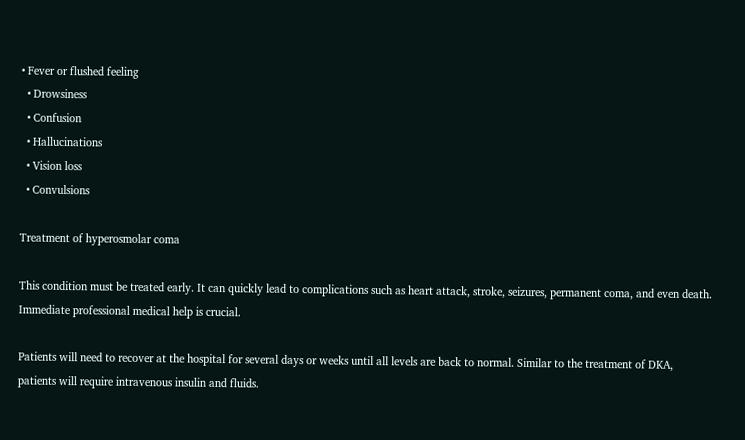• Fever or flushed feeling
  • Drowsiness
  • Confusion
  • Hallucinations
  • Vision loss
  • Convulsions

Treatment of hyperosmolar coma

This condition must be treated early. It can quickly lead to complications such as heart attack, stroke, seizures, permanent coma, and even death. Immediate professional medical help is crucial.

Patients will need to recover at the hospital for several days or weeks until all levels are back to normal. Similar to the treatment of DKA, patients will require intravenous insulin and fluids.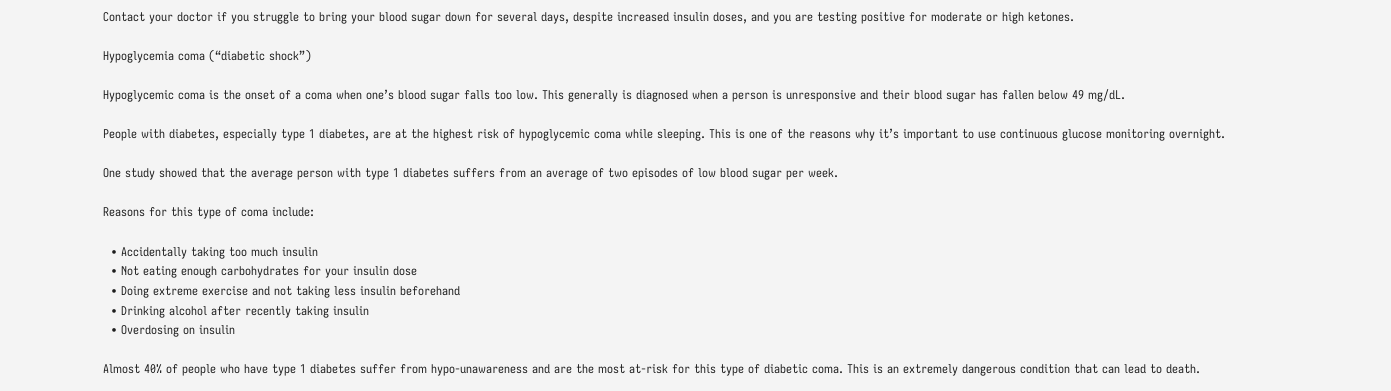Contact your doctor if you struggle to bring your blood sugar down for several days, despite increased insulin doses, and you are testing positive for moderate or high ketones.

Hypoglycemia coma (“diabetic shock”)

Hypoglycemic coma is the onset of a coma when one’s blood sugar falls too low. This generally is diagnosed when a person is unresponsive and their blood sugar has fallen below 49 mg/dL.

People with diabetes, especially type 1 diabetes, are at the highest risk of hypoglycemic coma while sleeping. This is one of the reasons why it’s important to use continuous glucose monitoring overnight.

One study showed that the average person with type 1 diabetes suffers from an average of two episodes of low blood sugar per week.

Reasons for this type of coma include:

  • Accidentally taking too much insulin
  • Not eating enough carbohydrates for your insulin dose
  • Doing extreme exercise and not taking less insulin beforehand
  • Drinking alcohol after recently taking insulin
  • Overdosing on insulin

Almost 40% of people who have type 1 diabetes suffer from hypo-unawareness and are the most at-risk for this type of diabetic coma. This is an extremely dangerous condition that can lead to death.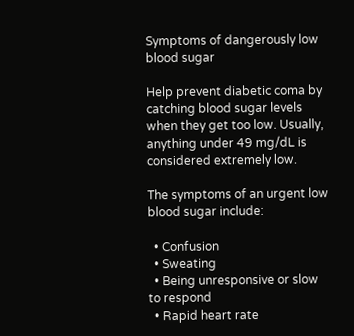Symptoms of dangerously low blood sugar

Help prevent diabetic coma by catching blood sugar levels when they get too low. Usually, anything under 49 mg/dL is considered extremely low.

The symptoms of an urgent low blood sugar include:

  • Confusion
  • Sweating
  • Being unresponsive or slow to respond
  • Rapid heart rate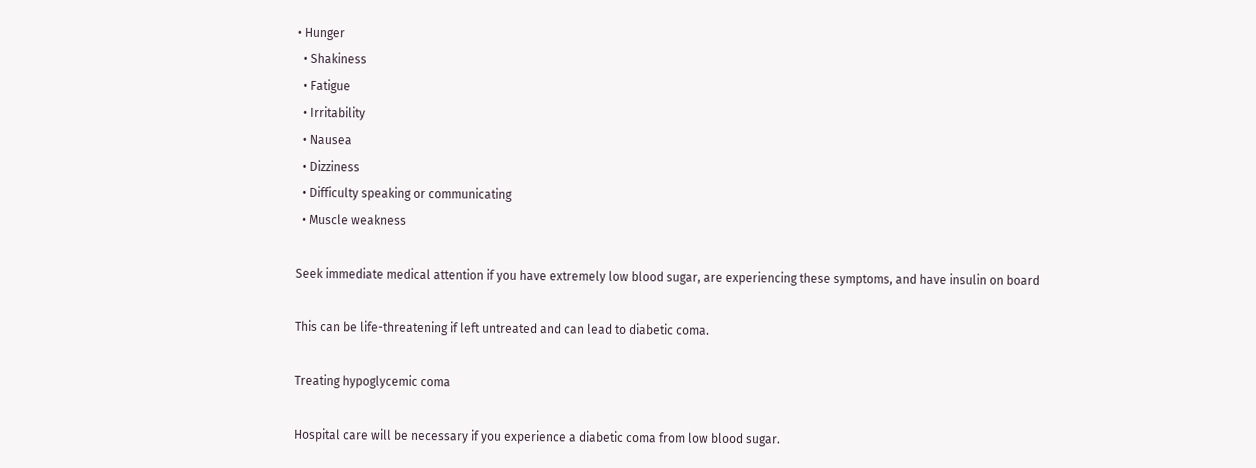• Hunger
  • Shakiness
  • Fatigue
  • Irritability
  • Nausea
  • Dizziness
  • Difficulty speaking or communicating
  • Muscle weakness

Seek immediate medical attention if you have extremely low blood sugar, are experiencing these symptoms, and have insulin on board

This can be life-threatening if left untreated and can lead to diabetic coma.

Treating hypoglycemic coma

Hospital care will be necessary if you experience a diabetic coma from low blood sugar.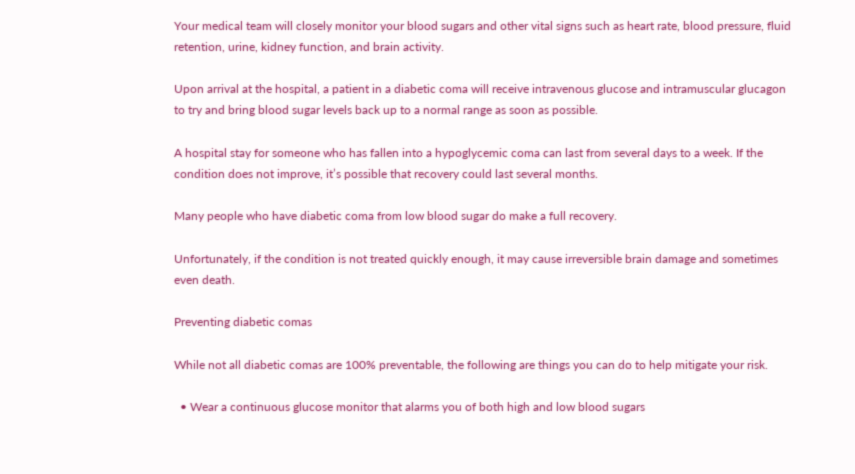Your medical team will closely monitor your blood sugars and other vital signs such as heart rate, blood pressure, fluid retention, urine, kidney function, and brain activity.

Upon arrival at the hospital, a patient in a diabetic coma will receive intravenous glucose and intramuscular glucagon to try and bring blood sugar levels back up to a normal range as soon as possible.

A hospital stay for someone who has fallen into a hypoglycemic coma can last from several days to a week. If the condition does not improve, it’s possible that recovery could last several months.

Many people who have diabetic coma from low blood sugar do make a full recovery.

Unfortunately, if the condition is not treated quickly enough, it may cause irreversible brain damage and sometimes even death.

Preventing diabetic comas

While not all diabetic comas are 100% preventable, the following are things you can do to help mitigate your risk.

  • Wear a continuous glucose monitor that alarms you of both high and low blood sugars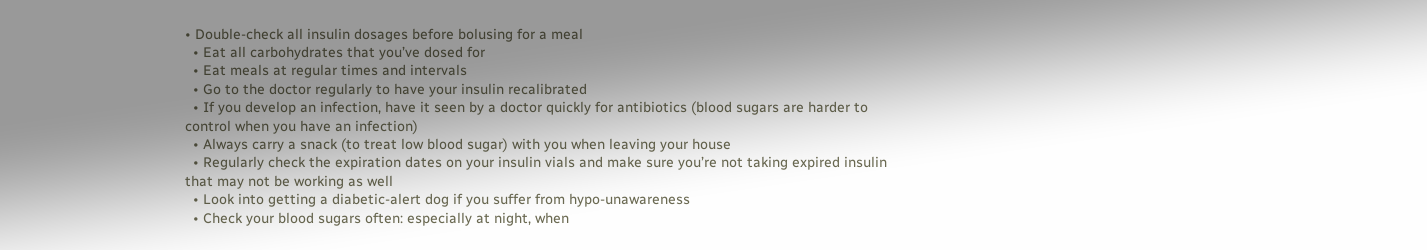• Double-check all insulin dosages before bolusing for a meal
  • Eat all carbohydrates that you’ve dosed for
  • Eat meals at regular times and intervals
  • Go to the doctor regularly to have your insulin recalibrated
  • If you develop an infection, have it seen by a doctor quickly for antibiotics (blood sugars are harder to control when you have an infection)
  • Always carry a snack (to treat low blood sugar) with you when leaving your house
  • Regularly check the expiration dates on your insulin vials and make sure you’re not taking expired insulin that may not be working as well
  • Look into getting a diabetic-alert dog if you suffer from hypo-unawareness
  • Check your blood sugars often: especially at night, when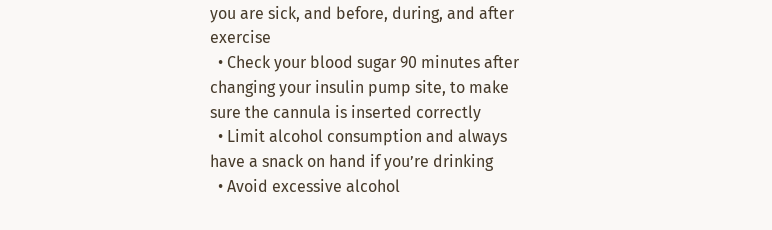you are sick, and before, during, and after exercise
  • Check your blood sugar 90 minutes after changing your insulin pump site, to make sure the cannula is inserted correctly
  • Limit alcohol consumption and always have a snack on hand if you’re drinking
  • Avoid excessive alcohol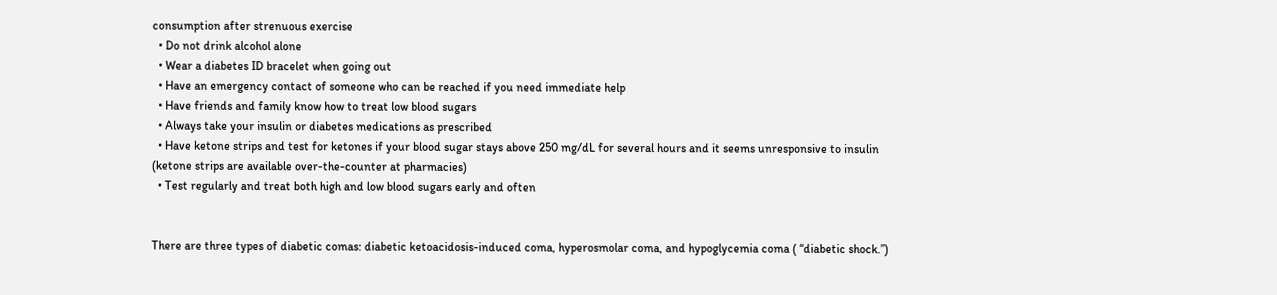consumption after strenuous exercise
  • Do not drink alcohol alone
  • Wear a diabetes ID bracelet when going out
  • Have an emergency contact of someone who can be reached if you need immediate help
  • Have friends and family know how to treat low blood sugars
  • Always take your insulin or diabetes medications as prescribed
  • Have ketone strips and test for ketones if your blood sugar stays above 250 mg/dL for several hours and it seems unresponsive to insulin (ketone strips are available over-the-counter at pharmacies)
  • Test regularly and treat both high and low blood sugars early and often


There are three types of diabetic comas: diabetic ketoacidosis-induced coma, hyperosmolar coma, and hypoglycemia coma ( “diabetic shock.”)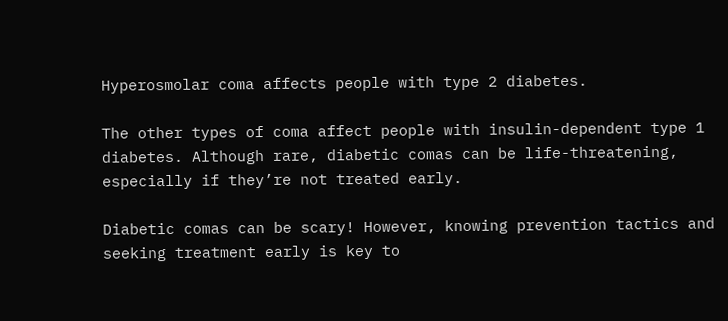Hyperosmolar coma affects people with type 2 diabetes.

The other types of coma affect people with insulin-dependent type 1 diabetes. Although rare, diabetic comas can be life-threatening, especially if they’re not treated early.

Diabetic comas can be scary! However, knowing prevention tactics and seeking treatment early is key to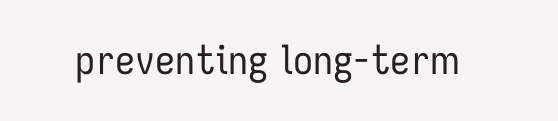preventing long-term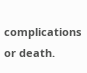complications or death.